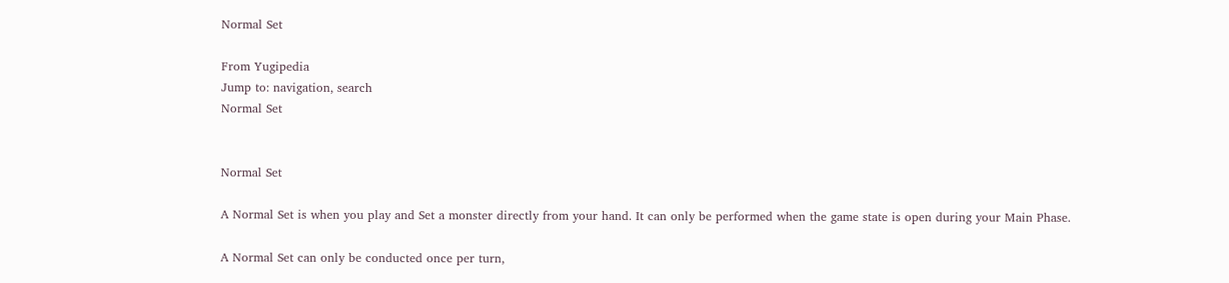Normal Set

From Yugipedia
Jump to: navigation, search
Normal Set


Normal Set

A Normal Set is when you play and Set a monster directly from your hand. It can only be performed when the game state is open during your Main Phase.

A Normal Set can only be conducted once per turn,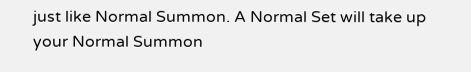just like Normal Summon. A Normal Set will take up your Normal Summon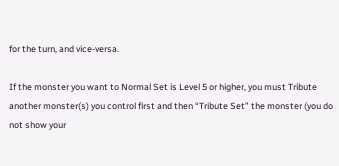for the turn, and vice-versa.

If the monster you want to Normal Set is Level 5 or higher, you must Tribute another monster(s) you control first and then “Tribute Set” the monster (you do not show your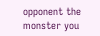opponent the monster you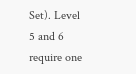Set). Level 5 and 6 require one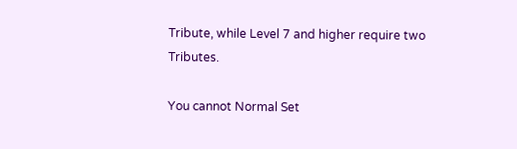Tribute, while Level 7 and higher require two Tributes.

You cannot Normal Set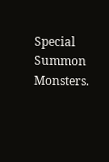Special Summon Monsters.